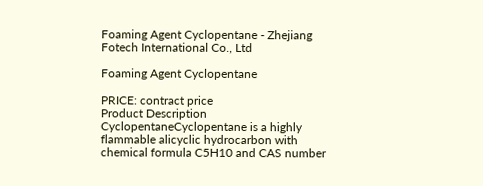Foaming Agent Cyclopentane - Zhejiang Fotech International Co., Ltd

Foaming Agent Cyclopentane

PRICE: contract price
Product Description
CyclopentaneCyclopentane is a highly flammable alicyclic hydrocarbon with chemical formula C5H10 and CAS number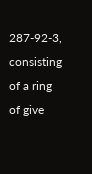287-92-3, consisting of a ring of give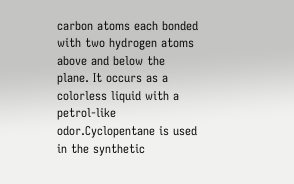carbon atoms each bonded with two hydrogen atoms above and below the plane. It occurs as a colorless liquid with a petrol-like odor.Cyclopentane is used in the synthetic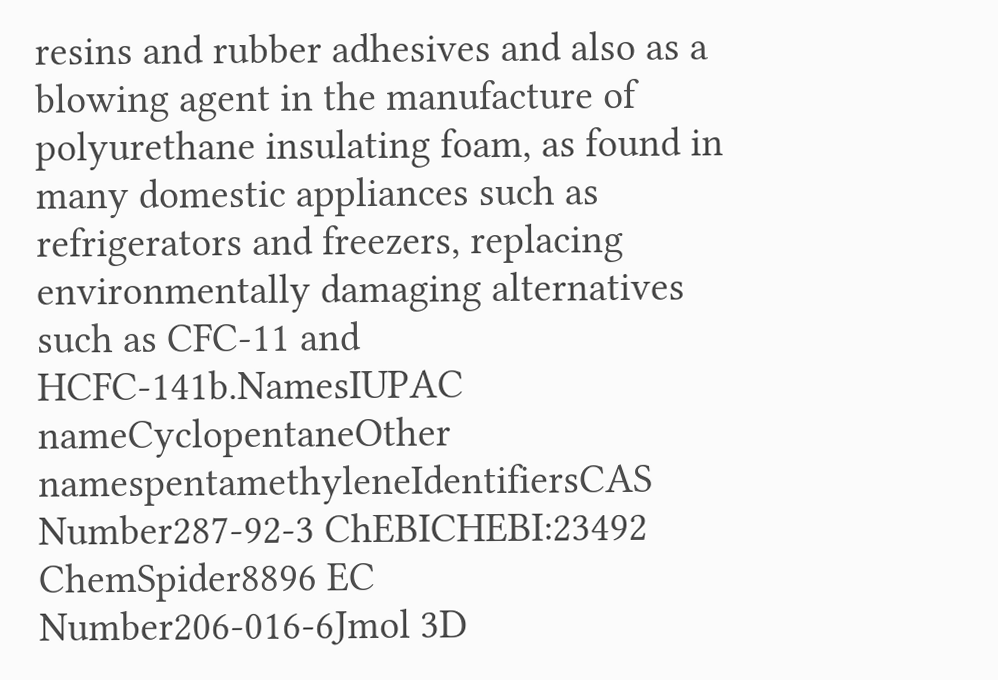resins and rubber adhesives and also as a blowing agent in the manufacture of polyurethane insulating foam, as found in many domestic appliances such as refrigerators and freezers, replacing environmentally damaging alternatives such as CFC-11 and HCFC-141b.NamesIUPAC nameCyclopentaneOther namespentamethyleneIdentifiersCAS Number287-92-3 ChEBICHEBI:23492 ChemSpider8896 EC Number206-016-6Jmol 3D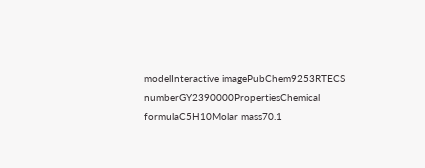modelInteractive imagePubChem9253RTECS numberGY2390000PropertiesChemical formulaC5H10Molar mass70.1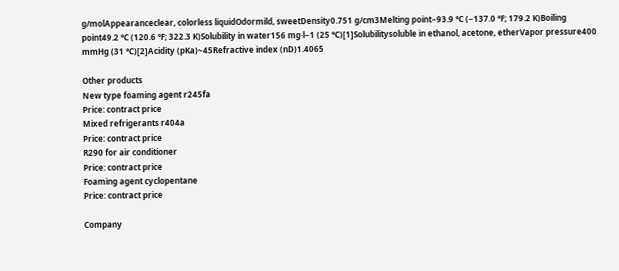g/molAppearanceclear, colorless liquidOdormild, sweetDensity0.751 g/cm3Melting point−93.9 °C (−137.0 °F; 179.2 K)Boiling point49.2 °C (120.6 °F; 322.3 K)Solubility in water156 mg·l−1 (25 °C)[1]Solubilitysoluble in ethanol, acetone, etherVapor pressure400 mmHg (31 °C)[2]Acidity (pKa)~45Refractive index (nD)1.4065

Other products
New type foaming agent r245fa
Price: contract price
Mixed refrigerants r404a
Price: contract price
R290 for air conditioner
Price: contract price
Foaming agent cyclopentane
Price: contract price

Company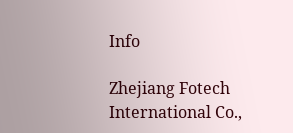Info

Zhejiang Fotech International Co.,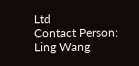Ltd
Contact Person:
Ling Wang